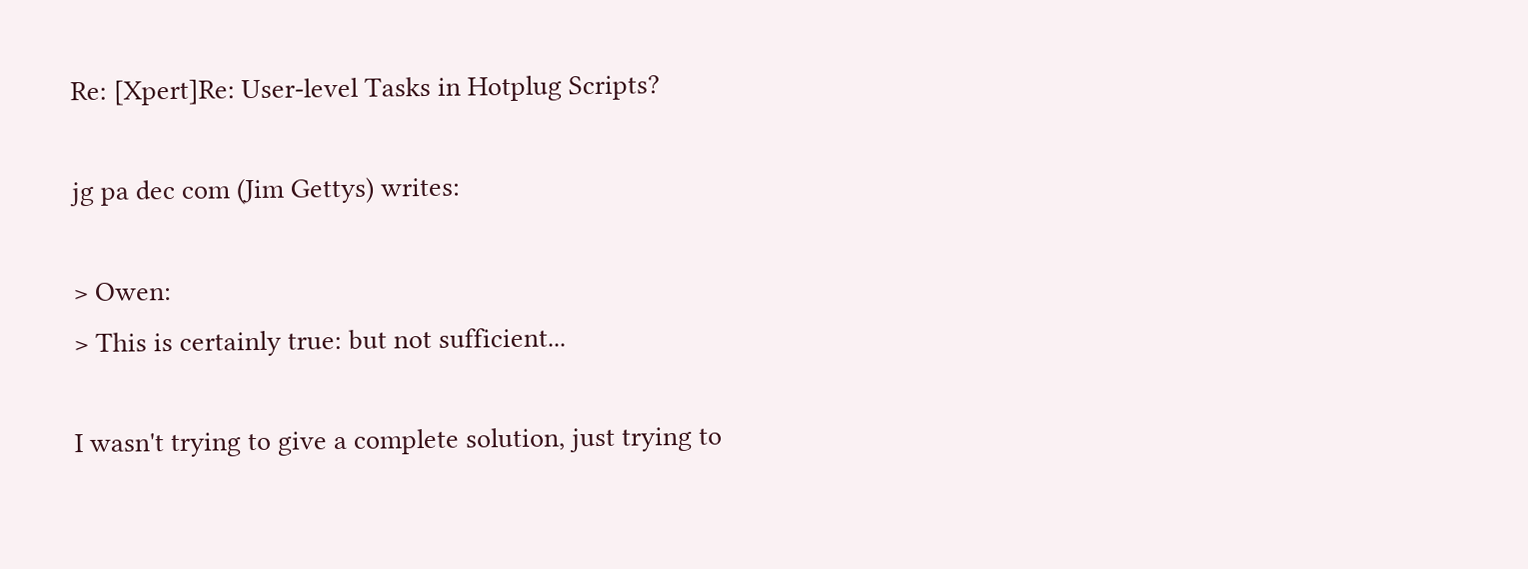Re: [Xpert]Re: User-level Tasks in Hotplug Scripts?

jg pa dec com (Jim Gettys) writes:

> Owen:
> This is certainly true: but not sufficient...

I wasn't trying to give a complete solution, just trying to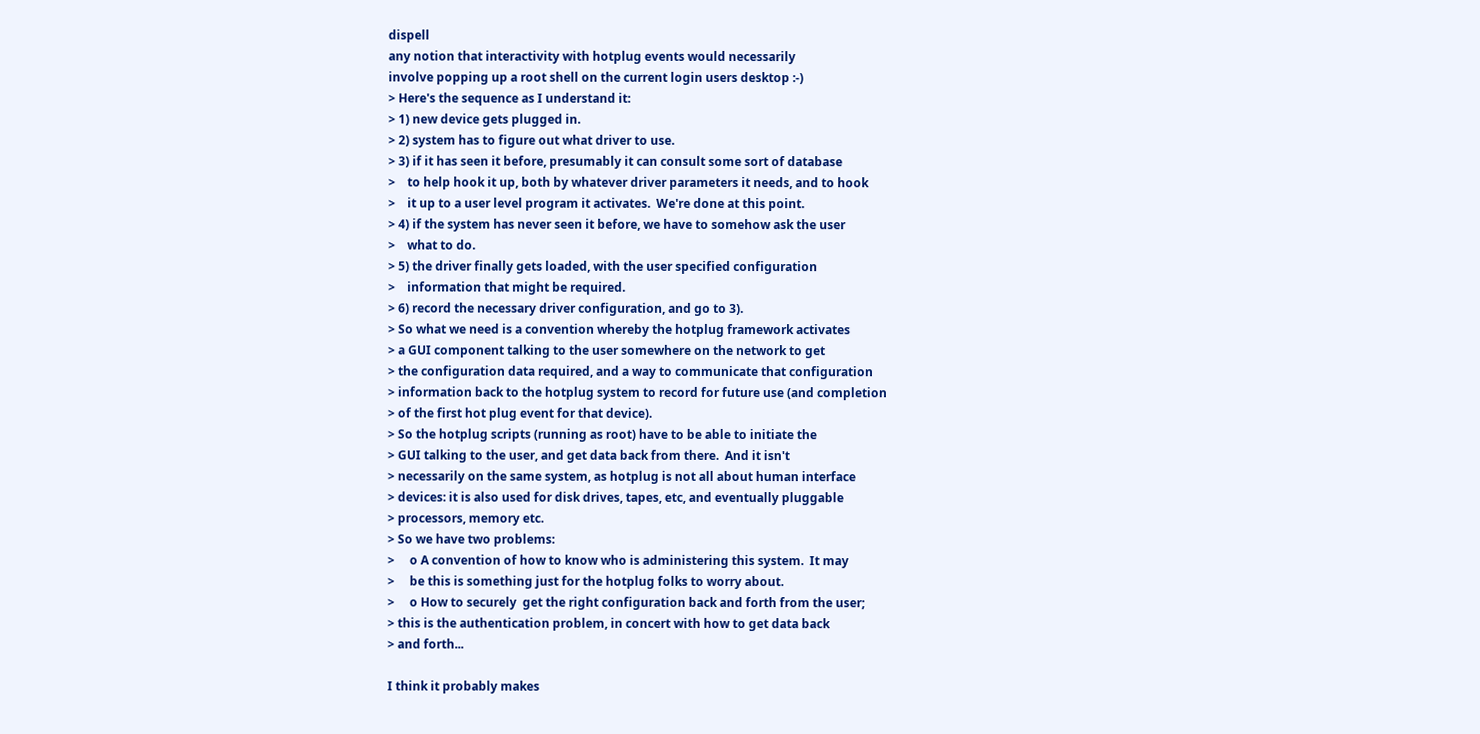dispell
any notion that interactivity with hotplug events would necessarily
involve popping up a root shell on the current login users desktop :-)
> Here's the sequence as I understand it:
> 1) new device gets plugged in.
> 2) system has to figure out what driver to use.
> 3) if it has seen it before, presumably it can consult some sort of database
>    to help hook it up, both by whatever driver parameters it needs, and to hook
>    it up to a user level program it activates.  We're done at this point.
> 4) if the system has never seen it before, we have to somehow ask the user
>    what to do.
> 5) the driver finally gets loaded, with the user specified configuration
>    information that might be required.
> 6) record the necessary driver configuration, and go to 3).
> So what we need is a convention whereby the hotplug framework activates
> a GUI component talking to the user somewhere on the network to get
> the configuration data required, and a way to communicate that configuration
> information back to the hotplug system to record for future use (and completion
> of the first hot plug event for that device).
> So the hotplug scripts (running as root) have to be able to initiate the
> GUI talking to the user, and get data back from there.  And it isn't
> necessarily on the same system, as hotplug is not all about human interface
> devices: it is also used for disk drives, tapes, etc, and eventually pluggable
> processors, memory etc.
> So we have two problems:
>     o A convention of how to know who is administering this system.  It may
>     be this is something just for the hotplug folks to worry about.
>     o How to securely  get the right configuration back and forth from the user;
> this is the authentication problem, in concert with how to get data back
> and forth...

I think it probably makes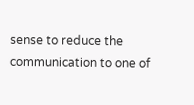sense to reduce the communication to one of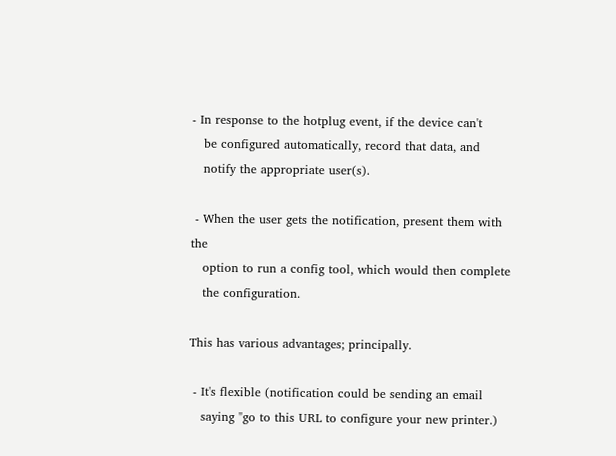- In response to the hotplug event, if the device can't
   be configured automatically, record that data, and
   notify the appropriate user(s).

 - When the user gets the notification, present them with the
   option to run a config tool, which would then complete
   the configuration.

This has various advantages; principally.

 - It's flexible (notification could be sending an email
   saying "go to this URL to configure your new printer.)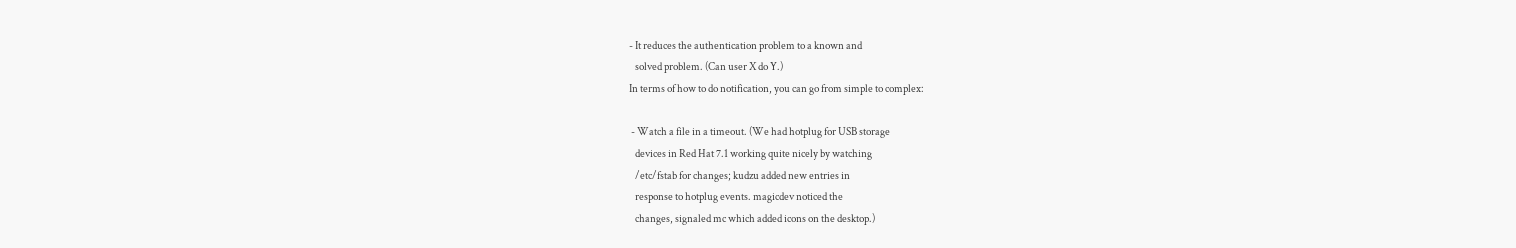- It reduces the authentication problem to a known and
   solved problem. (Can user X do Y.)
In terms of how to do notification, you can go from simple to complex:

 - Watch a file in a timeout. (We had hotplug for USB storage
   devices in Red Hat 7.1 working quite nicely by watching
   /etc/fstab for changes; kudzu added new entries in
   response to hotplug events. magicdev noticed the
   changes, signaled mc which added icons on the desktop.)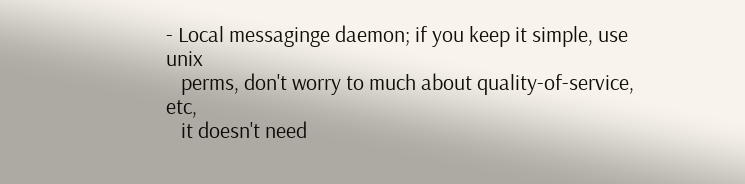- Local messaginge daemon; if you keep it simple, use unix
   perms, don't worry to much about quality-of-service, etc,
   it doesn't need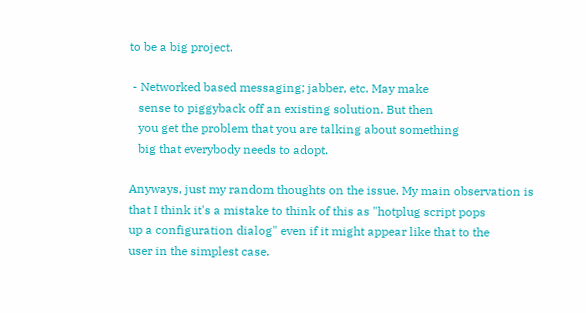to be a big project.

 - Networked based messaging; jabber, etc. May make
   sense to piggyback off an existing solution. But then
   you get the problem that you are talking about something
   big that everybody needs to adopt.

Anyways, just my random thoughts on the issue. My main observation is
that I think it's a mistake to think of this as "hotplug script pops
up a configuration dialog" even if it might appear like that to the
user in the simplest case.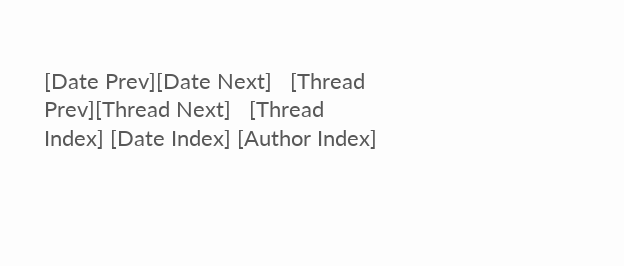[Date Prev][Date Next]   [Thread Prev][Thread Next]   [Thread Index] [Date Index] [Author Index]